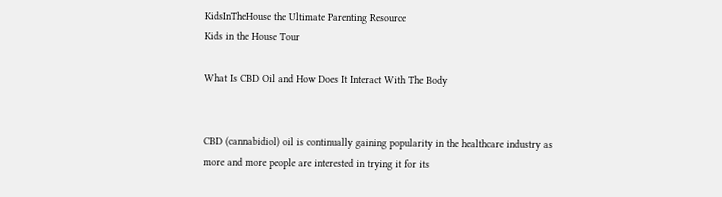KidsInTheHouse the Ultimate Parenting Resource
Kids in the House Tour

What Is CBD Oil and How Does It Interact With The Body


CBD (cannabidiol) oil is continually gaining popularity in the healthcare industry as more and more people are interested in trying it for its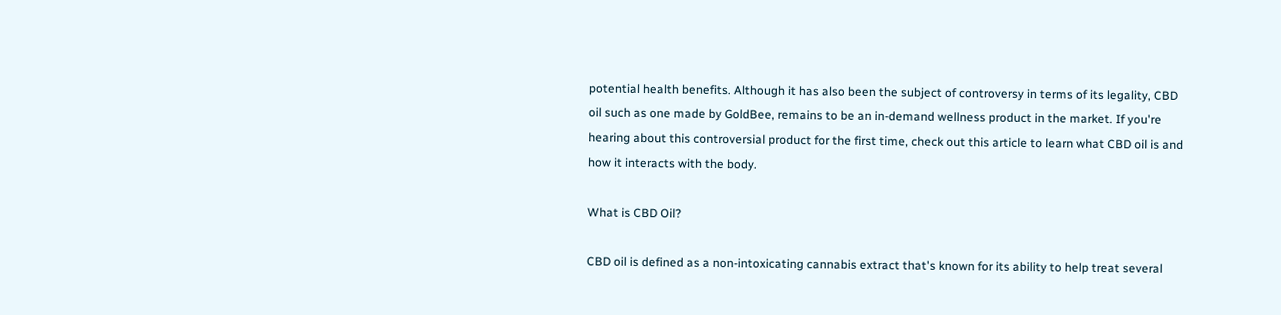potential health benefits. Although it has also been the subject of controversy in terms of its legality, CBD oil such as one made by GoldBee, remains to be an in-demand wellness product in the market. If you're hearing about this controversial product for the first time, check out this article to learn what CBD oil is and how it interacts with the body.

What is CBD Oil?

CBD oil is defined as a non-intoxicating cannabis extract that's known for its ability to help treat several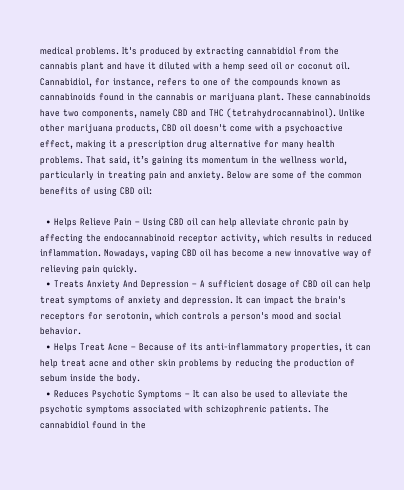medical problems. It's produced by extracting cannabidiol from the cannabis plant and have it diluted with a hemp seed oil or coconut oil. Cannabidiol, for instance, refers to one of the compounds known as cannabinoids found in the cannabis or marijuana plant. These cannabinoids have two components, namely CBD and THC (tetrahydrocannabinol). Unlike other marijuana products, CBD oil doesn't come with a psychoactive effect, making it a prescription drug alternative for many health problems. That said, it’s gaining its momentum in the wellness world, particularly in treating pain and anxiety. Below are some of the common benefits of using CBD oil:

  • Helps Relieve Pain – Using CBD oil can help alleviate chronic pain by affecting the endocannabinoid receptor activity, which results in reduced inflammation. Nowadays, vaping CBD oil has become a new innovative way of relieving pain quickly.
  • Treats Anxiety And Depression – A sufficient dosage of CBD oil can help treat symptoms of anxiety and depression. It can impact the brain's receptors for serotonin, which controls a person's mood and social behavior.
  • Helps Treat Acne – Because of its anti-inflammatory properties, it can help treat acne and other skin problems by reducing the production of sebum inside the body.
  • Reduces Psychotic Symptoms – It can also be used to alleviate the psychotic symptoms associated with schizophrenic patients. The cannabidiol found in the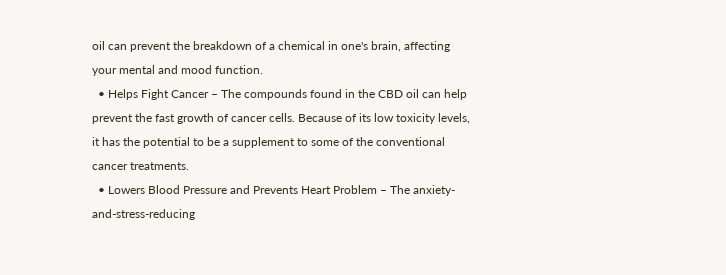oil can prevent the breakdown of a chemical in one's brain, affecting your mental and mood function.
  • Helps Fight Cancer – The compounds found in the CBD oil can help prevent the fast growth of cancer cells. Because of its low toxicity levels, it has the potential to be a supplement to some of the conventional cancer treatments.
  • Lowers Blood Pressure and Prevents Heart Problem – The anxiety-and-stress-reducing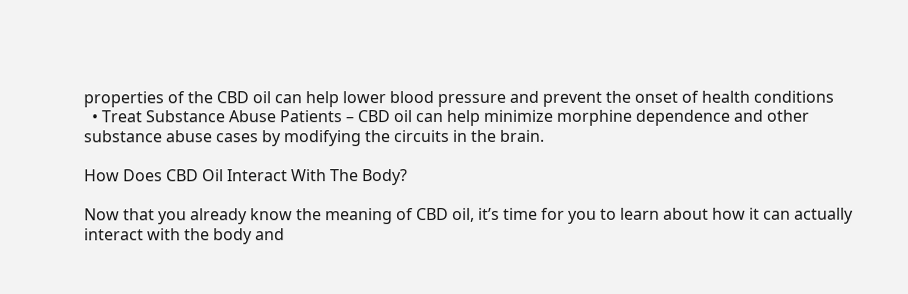properties of the CBD oil can help lower blood pressure and prevent the onset of health conditions
  • Treat Substance Abuse Patients – CBD oil can help minimize morphine dependence and other substance abuse cases by modifying the circuits in the brain.

How Does CBD Oil Interact With The Body?

Now that you already know the meaning of CBD oil, it’s time for you to learn about how it can actually interact with the body and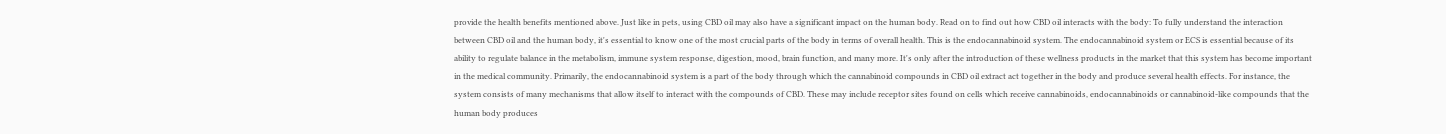provide the health benefits mentioned above. Just like in pets, using CBD oil may also have a significant impact on the human body. Read on to find out how CBD oil interacts with the body: To fully understand the interaction between CBD oil and the human body, it's essential to know one of the most crucial parts of the body in terms of overall health. This is the endocannabinoid system. The endocannabinoid system or ECS is essential because of its ability to regulate balance in the metabolism, immune system response, digestion, mood, brain function, and many more. It's only after the introduction of these wellness products in the market that this system has become important in the medical community. Primarily, the endocannabinoid system is a part of the body through which the cannabinoid compounds in CBD oil extract act together in the body and produce several health effects. For instance, the system consists of many mechanisms that allow itself to interact with the compounds of CBD. These may include receptor sites found on cells which receive cannabinoids, endocannabinoids or cannabinoid-like compounds that the human body produces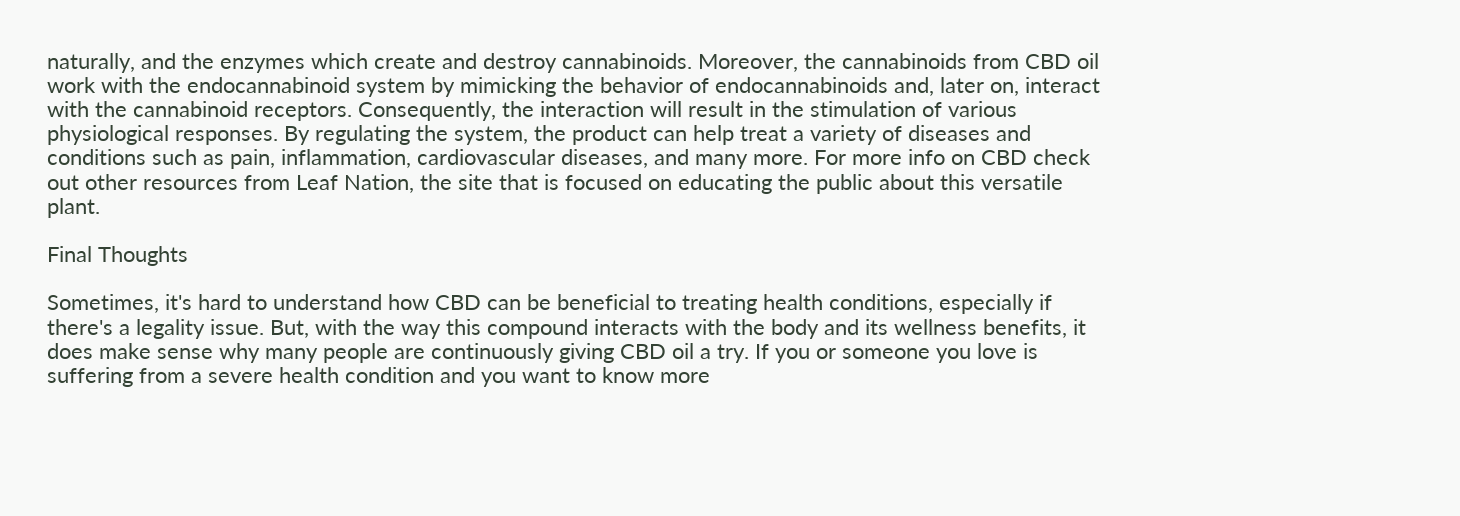naturally, and the enzymes which create and destroy cannabinoids. Moreover, the cannabinoids from CBD oil work with the endocannabinoid system by mimicking the behavior of endocannabinoids and, later on, interact with the cannabinoid receptors. Consequently, the interaction will result in the stimulation of various physiological responses. By regulating the system, the product can help treat a variety of diseases and conditions such as pain, inflammation, cardiovascular diseases, and many more. For more info on CBD check out other resources from Leaf Nation, the site that is focused on educating the public about this versatile plant.

Final Thoughts

Sometimes, it's hard to understand how CBD can be beneficial to treating health conditions, especially if there's a legality issue. But, with the way this compound interacts with the body and its wellness benefits, it does make sense why many people are continuously giving CBD oil a try. If you or someone you love is suffering from a severe health condition and you want to know more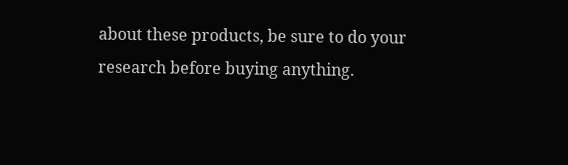about these products, be sure to do your research before buying anything.